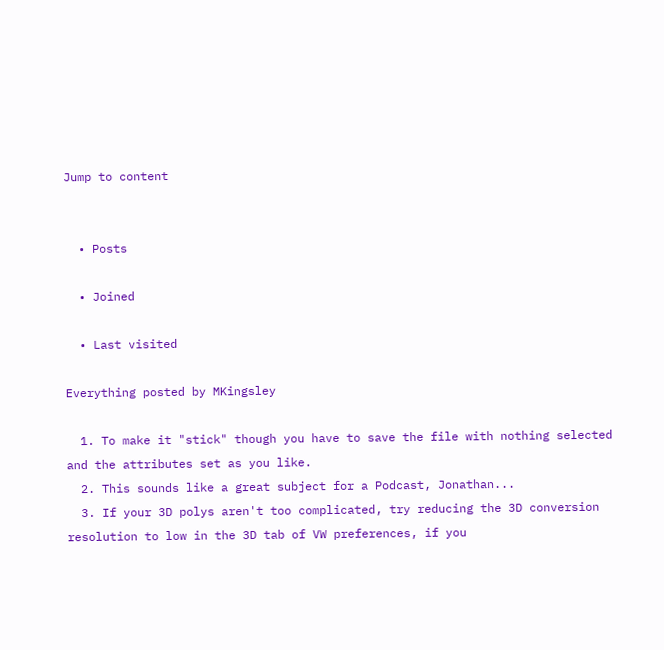Jump to content


  • Posts

  • Joined

  • Last visited

Everything posted by MKingsley

  1. To make it "stick" though you have to save the file with nothing selected and the attributes set as you like.
  2. This sounds like a great subject for a Podcast, Jonathan...
  3. If your 3D polys aren't too complicated, try reducing the 3D conversion resolution to low in the 3D tab of VW preferences, if you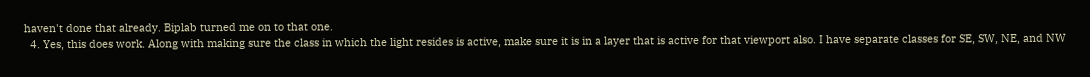haven't done that already. Biplab turned me on to that one.
  4. Yes, this does work. Along with making sure the class in which the light resides is active, make sure it is in a layer that is active for that viewport also. I have separate classes for SE, SW, NE, and NW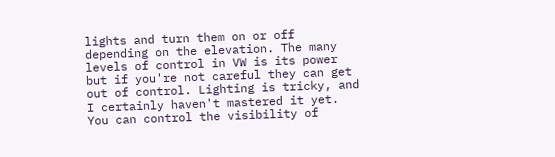lights and turn them on or off depending on the elevation. The many levels of control in VW is its power but if you're not careful they can get out of control. Lighting is tricky, and I certainly haven't mastered it yet. You can control the visibility of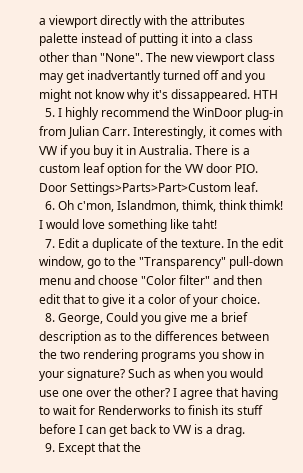a viewport directly with the attributes palette instead of putting it into a class other than "None". The new viewport class may get inadvertantly turned off and you might not know why it's dissappeared. HTH
  5. I highly recommend the WinDoor plug-in from Julian Carr. Interestingly, it comes with VW if you buy it in Australia. There is a custom leaf option for the VW door PIO. Door Settings>Parts>Part>Custom leaf.
  6. Oh c'mon, Islandmon, thimk, think thimk! I would love something like taht!
  7. Edit a duplicate of the texture. In the edit window, go to the "Transparency" pull-down menu and choose "Color filter" and then edit that to give it a color of your choice.
  8. George, Could you give me a brief description as to the differences between the two rendering programs you show in your signature? Such as when you would use one over the other? I agree that having to wait for Renderworks to finish its stuff before I can get back to VW is a drag.
  9. Except that the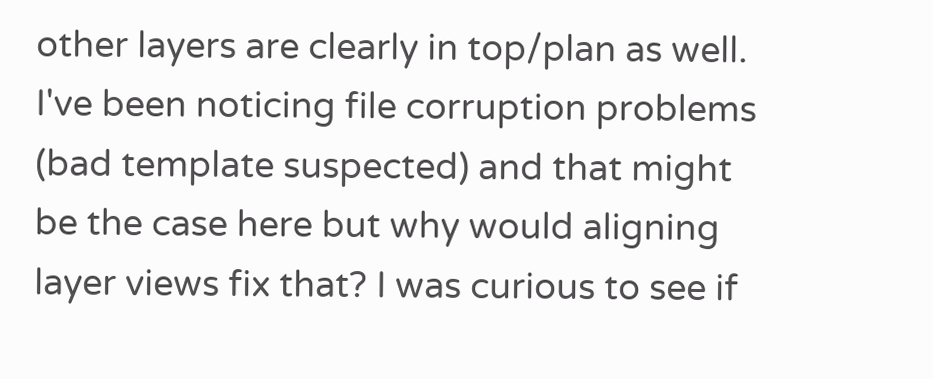other layers are clearly in top/plan as well. I've been noticing file corruption problems (bad template suspected) and that might be the case here but why would aligning layer views fix that? I was curious to see if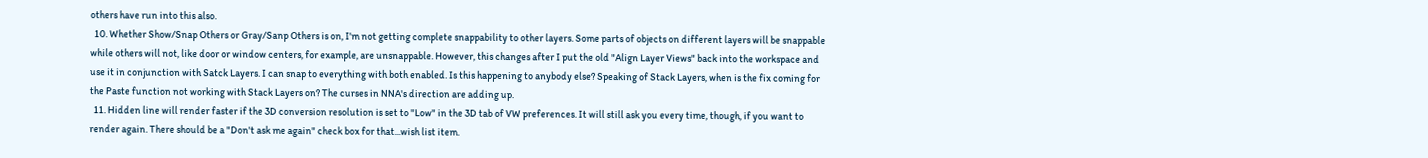others have run into this also.
  10. Whether Show/Snap Others or Gray/Sanp Others is on, I'm not getting complete snappability to other layers. Some parts of objects on different layers will be snappable while others will not, like door or window centers, for example, are unsnappable. However, this changes after I put the old "Align Layer Views" back into the workspace and use it in conjunction with Satck Layers. I can snap to everything with both enabled. Is this happening to anybody else? Speaking of Stack Layers, when is the fix coming for the Paste function not working with Stack Layers on? The curses in NNA's direction are adding up.
  11. Hidden line will render faster if the 3D conversion resolution is set to "Low" in the 3D tab of VW preferences. It will still ask you every time, though, if you want to render again. There should be a "Don't ask me again" check box for that...wish list item.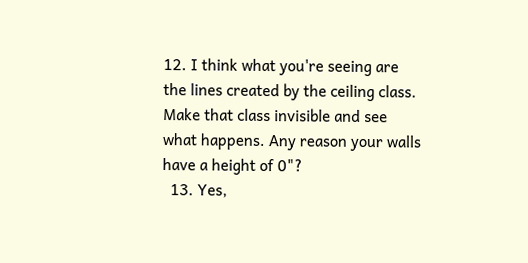12. I think what you're seeing are the lines created by the ceiling class. Make that class invisible and see what happens. Any reason your walls have a height of 0"?
  13. Yes,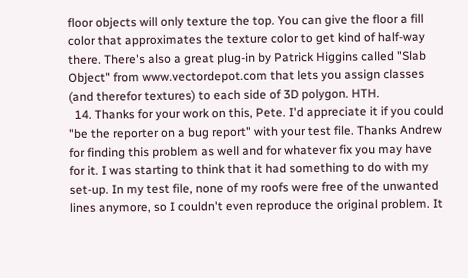floor objects will only texture the top. You can give the floor a fill color that approximates the texture color to get kind of half-way there. There's also a great plug-in by Patrick Higgins called "Slab Object" from www.vectordepot.com that lets you assign classes (and therefor textures) to each side of 3D polygon. HTH.
  14. Thanks for your work on this, Pete. I'd appreciate it if you could "be the reporter on a bug report" with your test file. Thanks Andrew for finding this problem as well and for whatever fix you may have for it. I was starting to think that it had something to do with my set-up. In my test file, none of my roofs were free of the unwanted lines anymore, so I couldn't even reproduce the original problem. It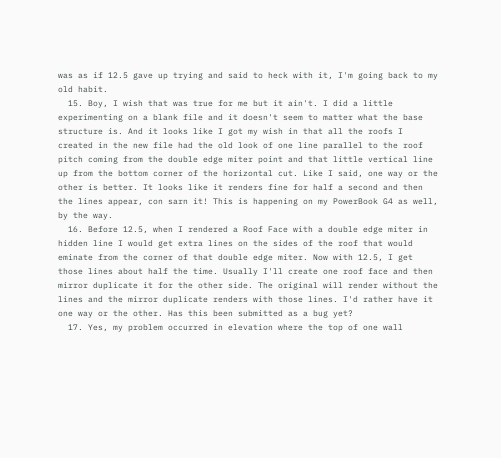was as if 12.5 gave up trying and said to heck with it, I'm going back to my old habit.
  15. Boy, I wish that was true for me but it ain't. I did a little experimenting on a blank file and it doesn't seem to matter what the base structure is. And it looks like I got my wish in that all the roofs I created in the new file had the old look of one line parallel to the roof pitch coming from the double edge miter point and that little vertical line up from the bottom corner of the horizontal cut. Like I said, one way or the other is better. It looks like it renders fine for half a second and then the lines appear, con sarn it! This is happening on my PowerBook G4 as well, by the way.
  16. Before 12.5, when I rendered a Roof Face with a double edge miter in hidden line I would get extra lines on the sides of the roof that would eminate from the corner of that double edge miter. Now with 12.5, I get those lines about half the time. Usually I'll create one roof face and then mirror duplicate it for the other side. The original will render without the lines and the mirror duplicate renders with those lines. I'd rather have it one way or the other. Has this been submitted as a bug yet?
  17. Yes, my problem occurred in elevation where the top of one wall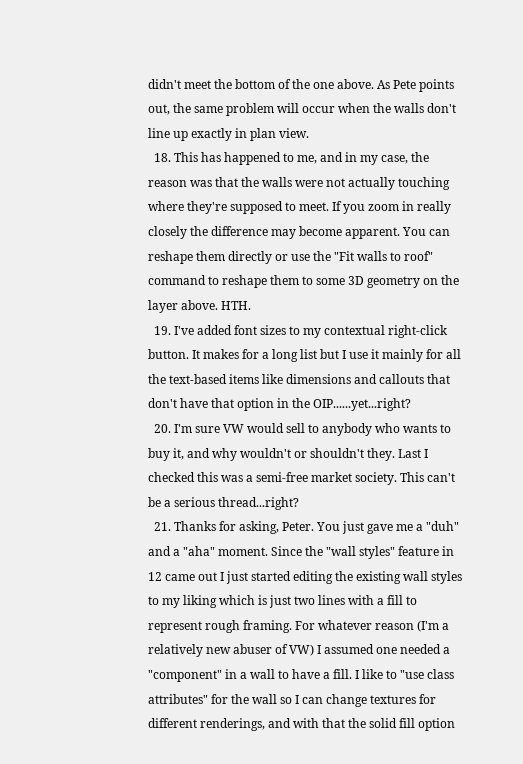didn't meet the bottom of the one above. As Pete points out, the same problem will occur when the walls don't line up exactly in plan view.
  18. This has happened to me, and in my case, the reason was that the walls were not actually touching where they're supposed to meet. If you zoom in really closely the difference may become apparent. You can reshape them directly or use the "Fit walls to roof" command to reshape them to some 3D geometry on the layer above. HTH.
  19. I've added font sizes to my contextual right-click button. It makes for a long list but I use it mainly for all the text-based items like dimensions and callouts that don't have that option in the OIP......yet...right?
  20. I'm sure VW would sell to anybody who wants to buy it, and why wouldn't or shouldn't they. Last I checked this was a semi-free market society. This can't be a serious thread...right?
  21. Thanks for asking, Peter. You just gave me a "duh" and a "aha" moment. Since the "wall styles" feature in 12 came out I just started editing the existing wall styles to my liking which is just two lines with a fill to represent rough framing. For whatever reason (I'm a relatively new abuser of VW) I assumed one needed a "component" in a wall to have a fill. I like to "use class attributes" for the wall so I can change textures for different renderings, and with that the solid fill option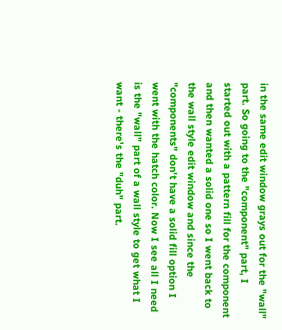in the same edit window grays out for the "wall" part. So going to the "component" part, I started out with a pattern fill for the component and then wanted a solid one so I went back to the wall style edit window and since the "components" don't have a solid fill option I went with the hatch color. Now I see all I need is the "wall" part of a wall style to get what I want - there's the "duh" part.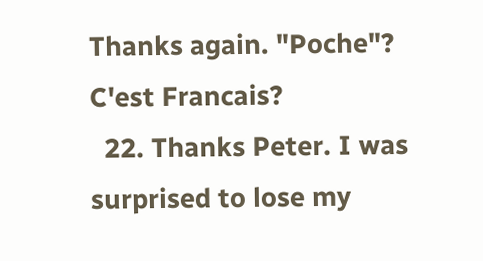Thanks again. "Poche"? C'est Francais?
  22. Thanks Peter. I was surprised to lose my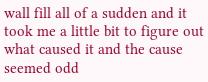wall fill all of a sudden and it took me a little bit to figure out what caused it and the cause seemed odd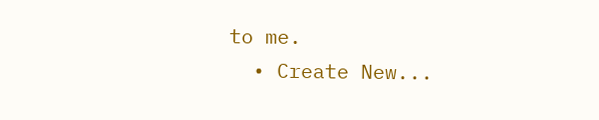to me.
  • Create New...